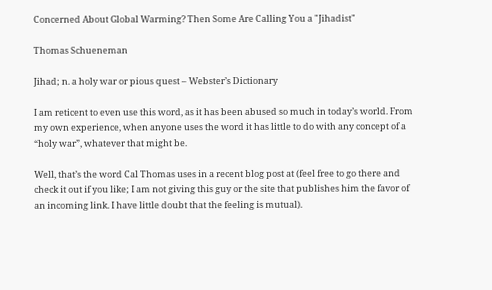Concerned About Global Warming? Then Some Are Calling You a "Jihadist"

Thomas Schueneman

Jihad; n. a holy war or pious quest – Webster’s Dictionary

I am reticent to even use this word, as it has been abused so much in today’s world. From my own experience, when anyone uses the word it has little to do with any concept of a “holy war”, whatever that might be.

Well, that’s the word Cal Thomas uses in a recent blog post at (feel free to go there and check it out if you like; I am not giving this guy or the site that publishes him the favor of an incoming link. I have little doubt that the feeling is mutual).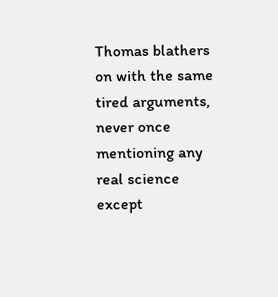Thomas blathers on with the same tired arguments, never once mentioning any real science except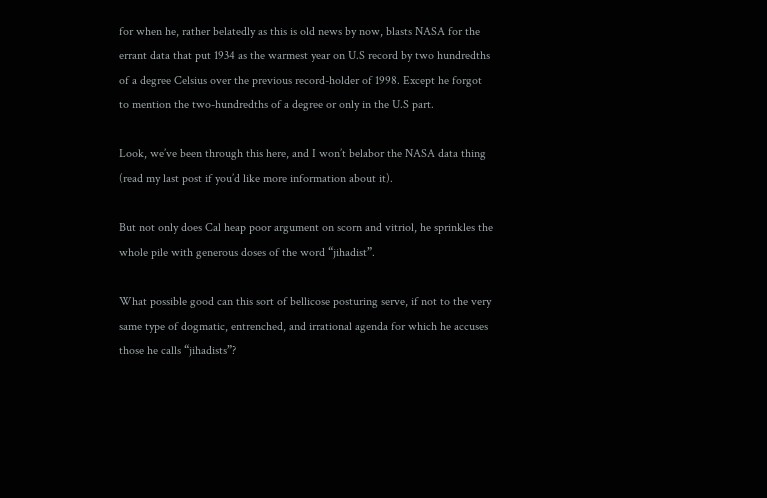for when he, rather belatedly as this is old news by now, blasts NASA for the errant data that put 1934 as the warmest year on U.S record by two hundredths of a degree Celsius over the previous record-holder of 1998. Except he forgot to mention the two-hundredths of a degree or only in the U.S part.

Look, we’ve been through this here, and I won’t belabor the NASA data thing (read my last post if you’d like more information about it).

But not only does Cal heap poor argument on scorn and vitriol, he sprinkles the whole pile with generous doses of the word “jihadist”.

What possible good can this sort of bellicose posturing serve, if not to the very same type of dogmatic, entrenched, and irrational agenda for which he accuses those he calls “jihadists”?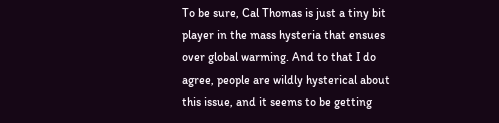To be sure, Cal Thomas is just a tiny bit player in the mass hysteria that ensues over global warming. And to that I do agree, people are wildly hysterical about this issue, and it seems to be getting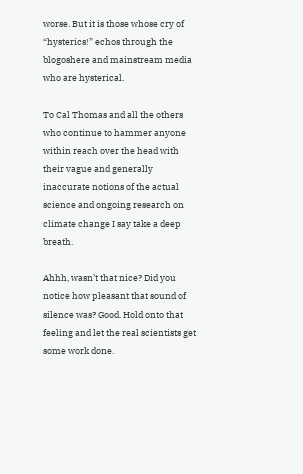worse. But it is those whose cry of “hysterics!” echos through the blogoshere and mainstream media who are hysterical.

To Cal Thomas and all the others who continue to hammer anyone within reach over the head with their vague and generally inaccurate notions of the actual science and ongoing research on climate change I say take a deep breath.

Ahhh, wasn’t that nice? Did you notice how pleasant that sound of silence was? Good. Hold onto that feeling and let the real scientists get some work done.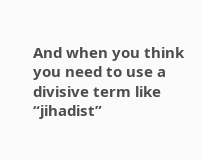And when you think you need to use a divisive term like “jihadist”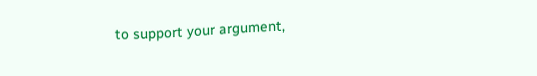to support your argument,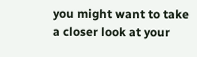you might want to take a closer look at your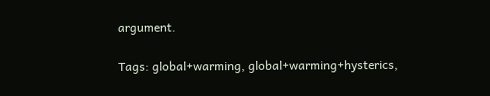argument.

Tags: global+warming, global+warming+hysterics,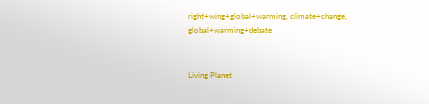right+wing+global+warming, climate+change, global+warming+debate


Living Planet